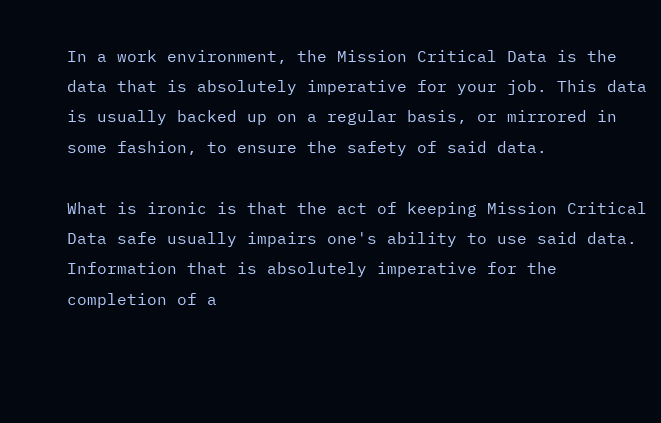In a work environment, the Mission Critical Data is the data that is absolutely imperative for your job. This data is usually backed up on a regular basis, or mirrored in some fashion, to ensure the safety of said data.

What is ironic is that the act of keeping Mission Critical Data safe usually impairs one's ability to use said data. Information that is absolutely imperative for the completion of a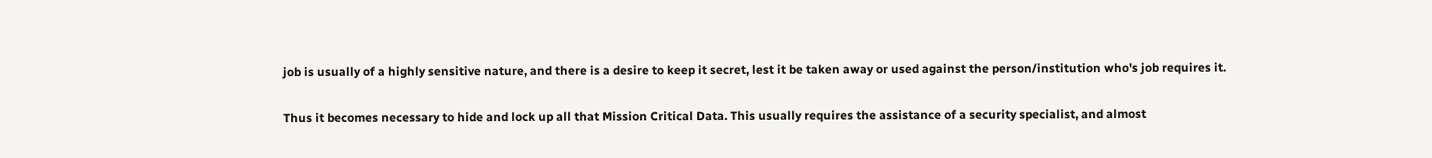job is usually of a highly sensitive nature, and there is a desire to keep it secret, lest it be taken away or used against the person/institution who's job requires it.

Thus it becomes necessary to hide and lock up all that Mission Critical Data. This usually requires the assistance of a security specialist, and almost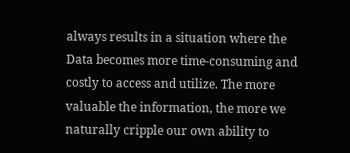always results in a situation where the Data becomes more time-consuming and costly to access and utilize. The more valuable the information, the more we naturally cripple our own ability to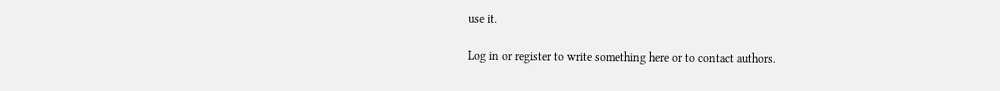use it.

Log in or register to write something here or to contact authors.